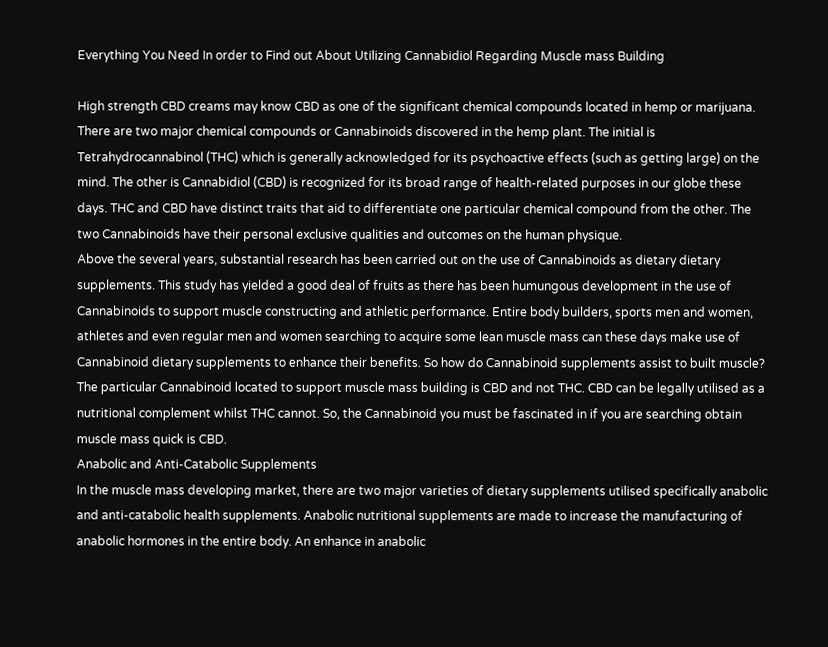Everything You Need In order to Find out About Utilizing Cannabidiol Regarding Muscle mass Building

High strength CBD creams may know CBD as one of the significant chemical compounds located in hemp or marijuana. There are two major chemical compounds or Cannabinoids discovered in the hemp plant. The initial is Tetrahydrocannabinol (THC) which is generally acknowledged for its psychoactive effects (such as getting large) on the mind. The other is Cannabidiol (CBD) is recognized for its broad range of health-related purposes in our globe these days. THC and CBD have distinct traits that aid to differentiate one particular chemical compound from the other. The two Cannabinoids have their personal exclusive qualities and outcomes on the human physique.
Above the several years, substantial research has been carried out on the use of Cannabinoids as dietary dietary supplements. This study has yielded a good deal of fruits as there has been humungous development in the use of Cannabinoids to support muscle constructing and athletic performance. Entire body builders, sports men and women, athletes and even regular men and women searching to acquire some lean muscle mass can these days make use of Cannabinoid dietary supplements to enhance their benefits. So how do Cannabinoid supplements assist to built muscle?
The particular Cannabinoid located to support muscle mass building is CBD and not THC. CBD can be legally utilised as a nutritional complement whilst THC cannot. So, the Cannabinoid you must be fascinated in if you are searching obtain muscle mass quick is CBD.
Anabolic and Anti-Catabolic Supplements
In the muscle mass developing market, there are two major varieties of dietary supplements utilised specifically anabolic and anti-catabolic health supplements. Anabolic nutritional supplements are made to increase the manufacturing of anabolic hormones in the entire body. An enhance in anabolic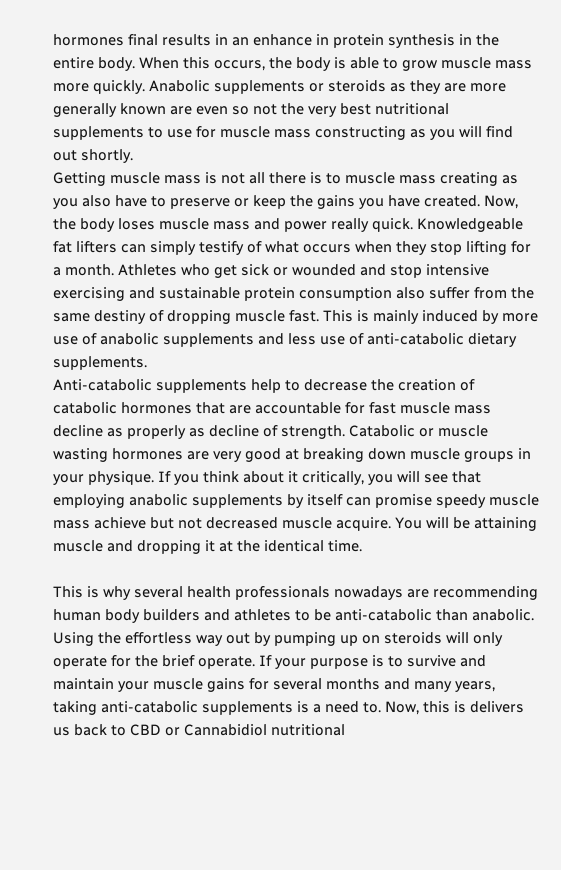hormones final results in an enhance in protein synthesis in the entire body. When this occurs, the body is able to grow muscle mass more quickly. Anabolic supplements or steroids as they are more generally known are even so not the very best nutritional supplements to use for muscle mass constructing as you will find out shortly.
Getting muscle mass is not all there is to muscle mass creating as you also have to preserve or keep the gains you have created. Now, the body loses muscle mass and power really quick. Knowledgeable fat lifters can simply testify of what occurs when they stop lifting for a month. Athletes who get sick or wounded and stop intensive exercising and sustainable protein consumption also suffer from the same destiny of dropping muscle fast. This is mainly induced by more use of anabolic supplements and less use of anti-catabolic dietary supplements.
Anti-catabolic supplements help to decrease the creation of catabolic hormones that are accountable for fast muscle mass decline as properly as decline of strength. Catabolic or muscle wasting hormones are very good at breaking down muscle groups in your physique. If you think about it critically, you will see that employing anabolic supplements by itself can promise speedy muscle mass achieve but not decreased muscle acquire. You will be attaining muscle and dropping it at the identical time.

This is why several health professionals nowadays are recommending human body builders and athletes to be anti-catabolic than anabolic. Using the effortless way out by pumping up on steroids will only operate for the brief operate. If your purpose is to survive and maintain your muscle gains for several months and many years, taking anti-catabolic supplements is a need to. Now, this is delivers us back to CBD or Cannabidiol nutritional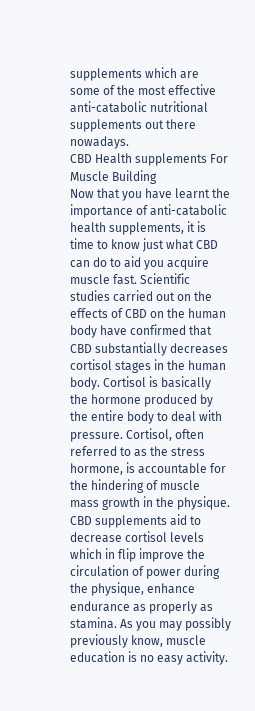supplements which are some of the most effective anti-catabolic nutritional supplements out there nowadays.
CBD Health supplements For Muscle Building
Now that you have learnt the importance of anti-catabolic health supplements, it is time to know just what CBD can do to aid you acquire muscle fast. Scientific studies carried out on the effects of CBD on the human body have confirmed that CBD substantially decreases cortisol stages in the human body. Cortisol is basically the hormone produced by the entire body to deal with pressure. Cortisol, often referred to as the stress hormone, is accountable for the hindering of muscle mass growth in the physique.
CBD supplements aid to decrease cortisol levels which in flip improve the circulation of power during the physique, enhance endurance as properly as stamina. As you may possibly previously know, muscle education is no easy activity.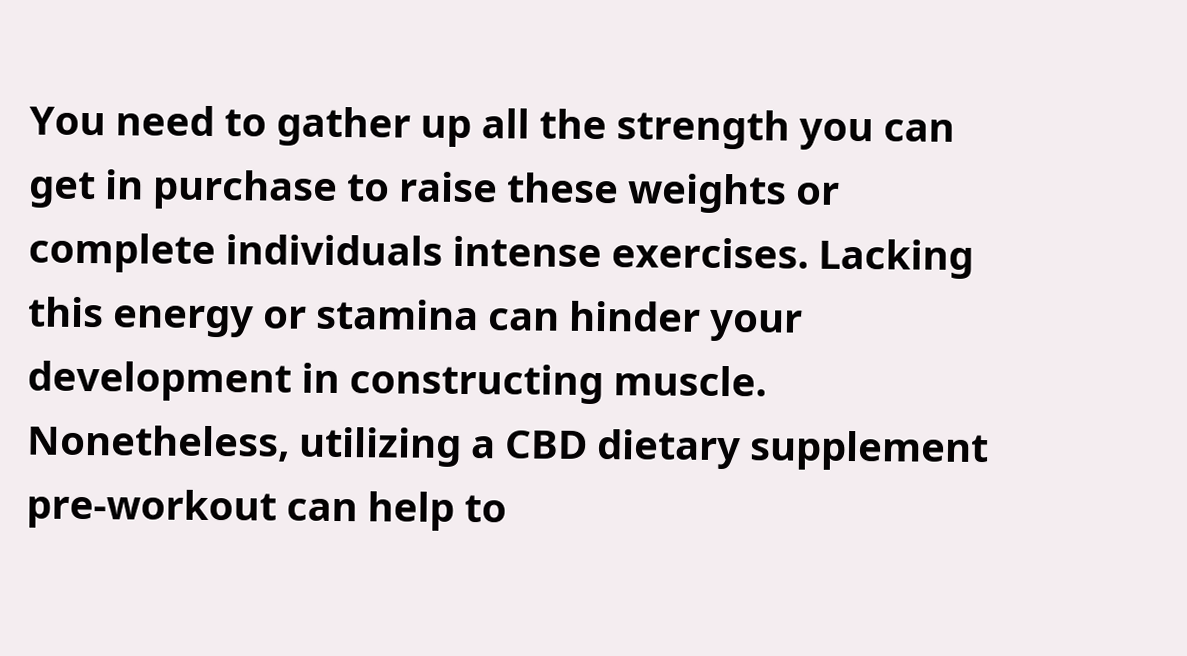You need to gather up all the strength you can get in purchase to raise these weights or complete individuals intense exercises. Lacking this energy or stamina can hinder your development in constructing muscle. Nonetheless, utilizing a CBD dietary supplement pre-workout can help to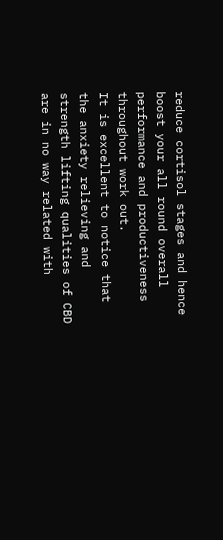reduce cortisol stages and hence boost your all round overall performance and productiveness throughout work out.
It is excellent to notice that the anxiety relieving and strength lifting qualities of CBD are in no way related with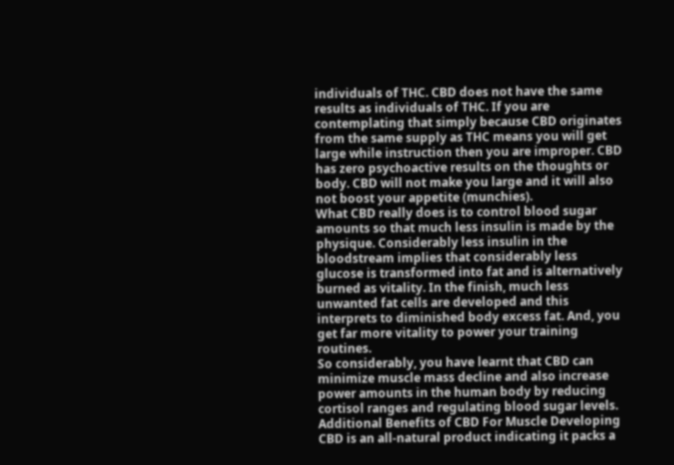individuals of THC. CBD does not have the same results as individuals of THC. If you are contemplating that simply because CBD originates from the same supply as THC means you will get large while instruction then you are improper. CBD has zero psychoactive results on the thoughts or body. CBD will not make you large and it will also not boost your appetite (munchies).
What CBD really does is to control blood sugar amounts so that much less insulin is made by the physique. Considerably less insulin in the bloodstream implies that considerably less glucose is transformed into fat and is alternatively burned as vitality. In the finish, much less unwanted fat cells are developed and this interprets to diminished body excess fat. And, you get far more vitality to power your training routines.
So considerably, you have learnt that CBD can minimize muscle mass decline and also increase power amounts in the human body by reducing cortisol ranges and regulating blood sugar levels.
Additional Benefits of CBD For Muscle Developing
CBD is an all-natural product indicating it packs a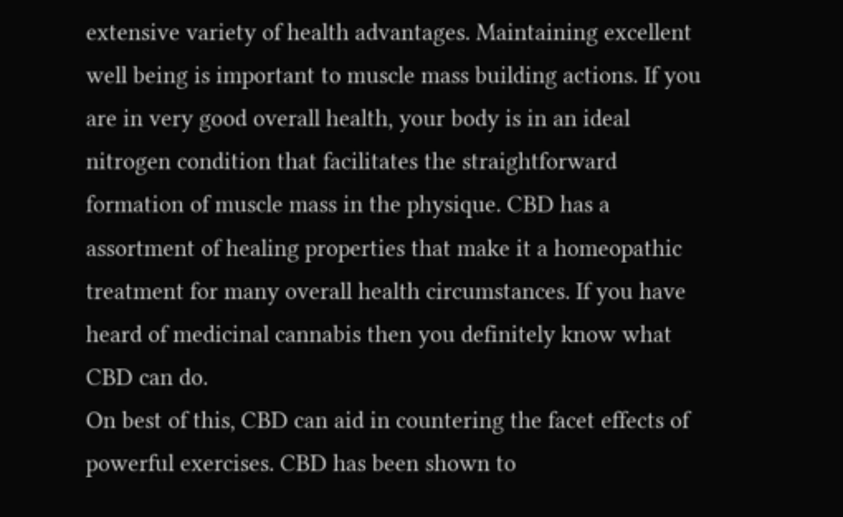extensive variety of health advantages. Maintaining excellent well being is important to muscle mass building actions. If you are in very good overall health, your body is in an ideal nitrogen condition that facilitates the straightforward formation of muscle mass in the physique. CBD has a assortment of healing properties that make it a homeopathic treatment for many overall health circumstances. If you have heard of medicinal cannabis then you definitely know what CBD can do.
On best of this, CBD can aid in countering the facet effects of powerful exercises. CBD has been shown to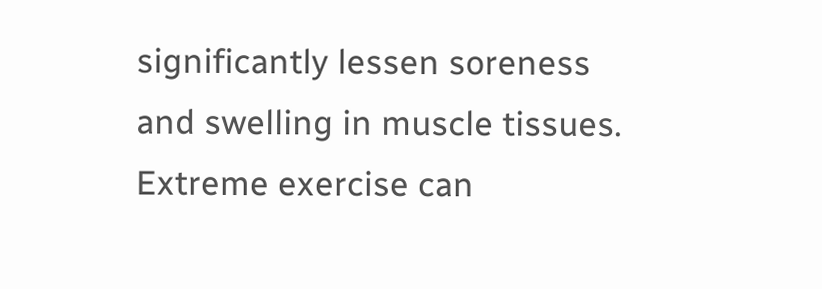significantly lessen soreness and swelling in muscle tissues. Extreme exercise can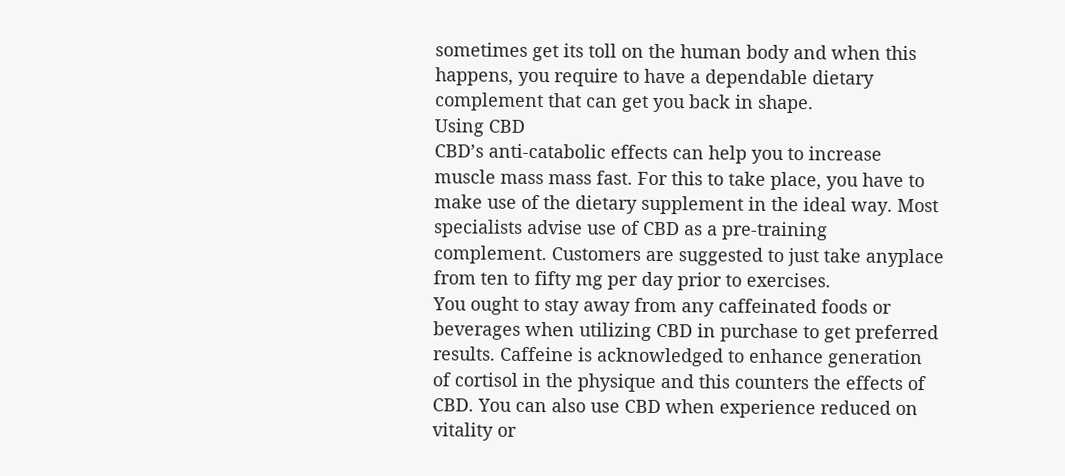sometimes get its toll on the human body and when this happens, you require to have a dependable dietary complement that can get you back in shape.
Using CBD
CBD’s anti-catabolic effects can help you to increase muscle mass mass fast. For this to take place, you have to make use of the dietary supplement in the ideal way. Most specialists advise use of CBD as a pre-training complement. Customers are suggested to just take anyplace from ten to fifty mg per day prior to exercises.
You ought to stay away from any caffeinated foods or beverages when utilizing CBD in purchase to get preferred results. Caffeine is acknowledged to enhance generation of cortisol in the physique and this counters the effects of CBD. You can also use CBD when experience reduced on vitality or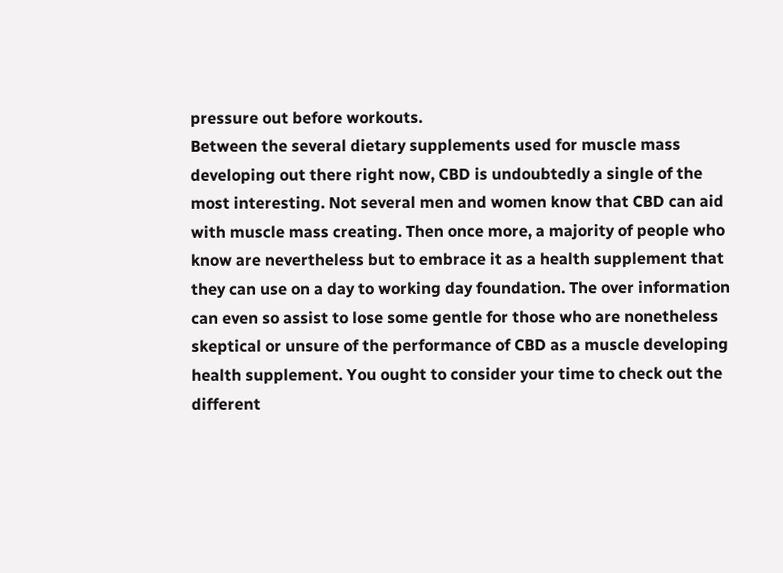pressure out before workouts.
Between the several dietary supplements used for muscle mass developing out there right now, CBD is undoubtedly a single of the most interesting. Not several men and women know that CBD can aid with muscle mass creating. Then once more, a majority of people who know are nevertheless but to embrace it as a health supplement that they can use on a day to working day foundation. The over information can even so assist to lose some gentle for those who are nonetheless skeptical or unsure of the performance of CBD as a muscle developing health supplement. You ought to consider your time to check out the different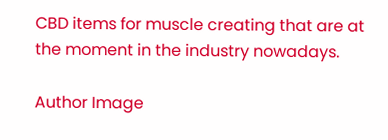CBD items for muscle creating that are at the moment in the industry nowadays.

Author Image